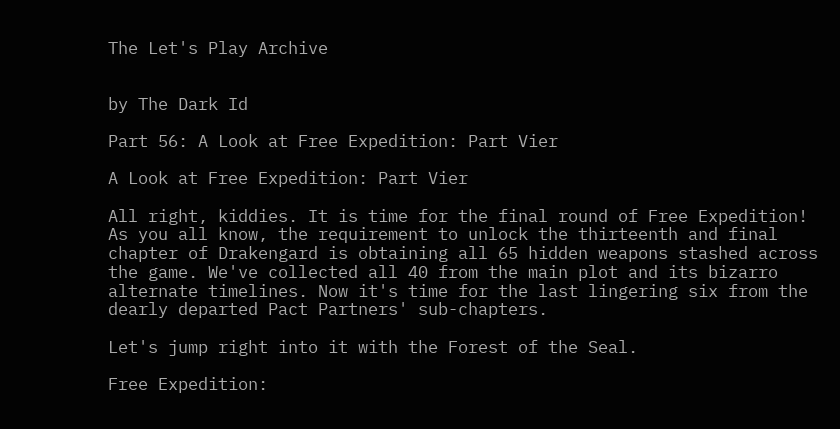The Let's Play Archive


by The Dark Id

Part 56: A Look at Free Expedition: Part Vier

A Look at Free Expedition: Part Vier

All right, kiddies. It is time for the final round of Free Expedition! As you all know, the requirement to unlock the thirteenth and final chapter of Drakengard is obtaining all 65 hidden weapons stashed across the game. We've collected all 40 from the main plot and its bizarro alternate timelines. Now it's time for the last lingering six from the dearly departed Pact Partners' sub-chapters.

Let's jump right into it with the Forest of the Seal.

Free Expedition: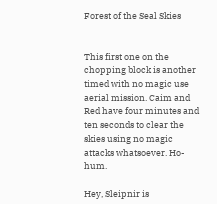Forest of the Seal Skies


This first one on the chopping block is another timed with no magic use aerial mission. Caim and Red have four minutes and ten seconds to clear the skies using no magic attacks whatsoever. Ho-hum.

Hey, Sleipnir is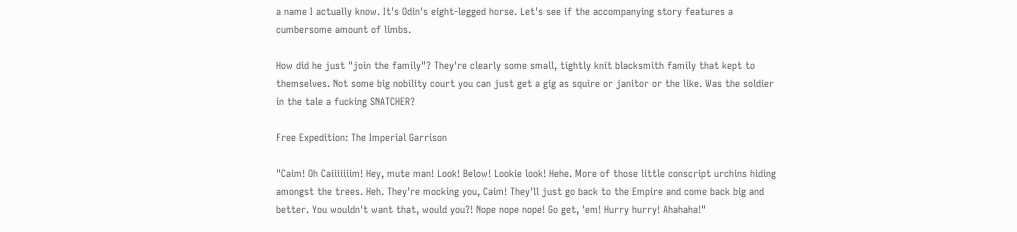a name I actually know. It's Odin's eight-legged horse. Let's see if the accompanying story features a cumbersome amount of limbs.

How did he just "join the family"? They're clearly some small, tightly knit blacksmith family that kept to themselves. Not some big nobility court you can just get a gig as squire or janitor or the like. Was the soldier in the tale a fucking SNATCHER?

Free Expedition: The Imperial Garrison

"Caim! Oh Caiiiiiiim! Hey, mute man! Look! Below! Lookie look! Hehe. More of those little conscript urchins hiding amongst the trees. Heh. They're mocking you, Caim! They'll just go back to the Empire and come back big and better. You wouldn't want that, would you?! Nope nope nope! Go get, 'em! Hurry hurry! Ahahaha!"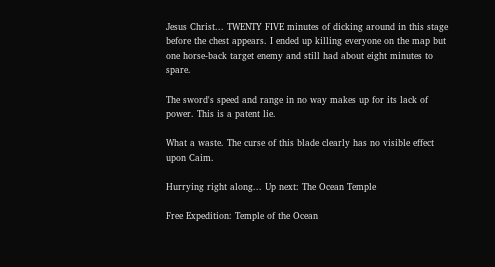Jesus Christ... TWENTY FIVE minutes of dicking around in this stage before the chest appears. I ended up killing everyone on the map but one horse-back target enemy and still had about eight minutes to spare.

The sword's speed and range in no way makes up for its lack of power. This is a patent lie.

What a waste. The curse of this blade clearly has no visible effect upon Caim.

Hurrying right along... Up next: The Ocean Temple

Free Expedition: Temple of the Ocean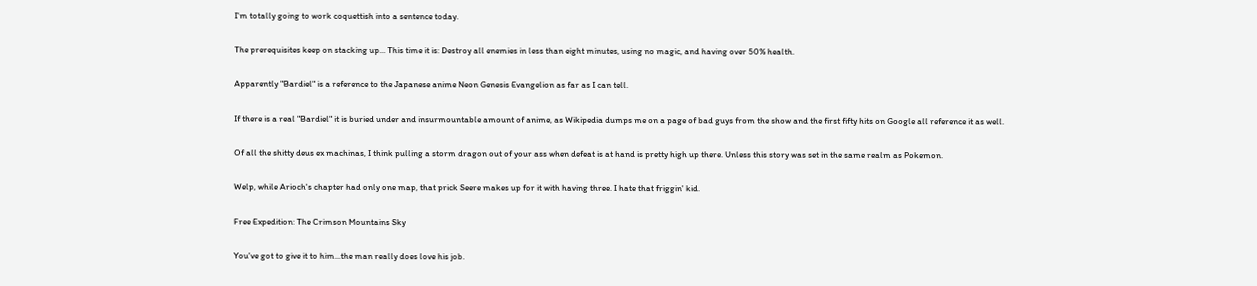I'm totally going to work coquettish into a sentence today.

The prerequisites keep on stacking up... This time it is: Destroy all enemies in less than eight minutes, using no magic, and having over 50% health.

Apparently "Bardiel" is a reference to the Japanese anime Neon Genesis Evangelion as far as I can tell.

If there is a real "Bardiel" it is buried under and insurmountable amount of anime, as Wikipedia dumps me on a page of bad guys from the show and the first fifty hits on Google all reference it as well.

Of all the shitty deus ex machinas, I think pulling a storm dragon out of your ass when defeat is at hand is pretty high up there. Unless this story was set in the same realm as Pokemon.

Welp, while Arioch's chapter had only one map, that prick Seere makes up for it with having three. I hate that friggin' kid.

Free Expedition: The Crimson Mountains Sky

You've got to give it to him...the man really does love his job.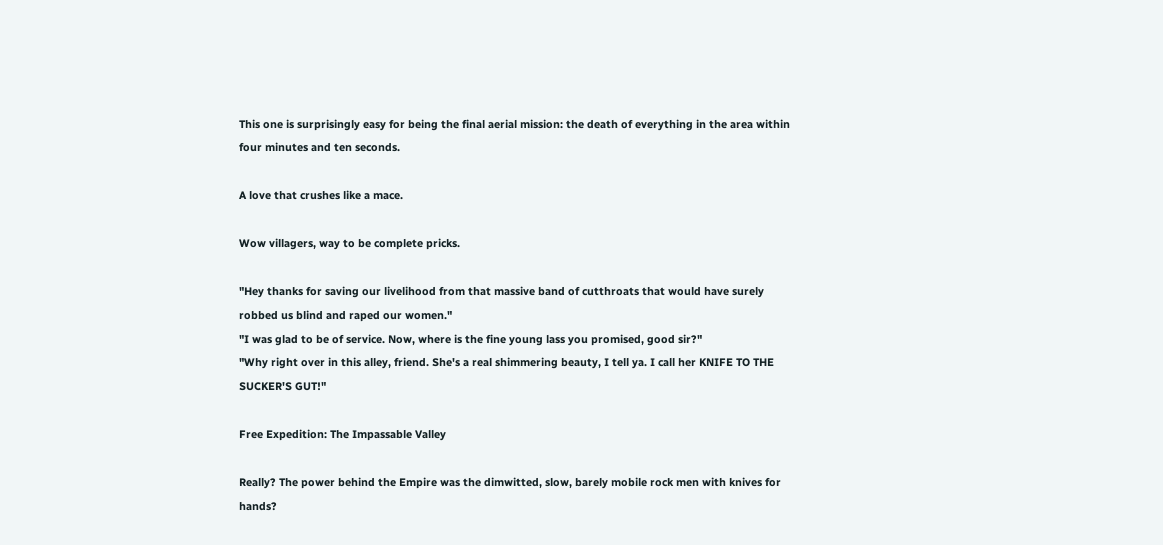This one is surprisingly easy for being the final aerial mission: the death of everything in the area within four minutes and ten seconds.

A love that crushes like a mace.

Wow villagers, way to be complete pricks.

"Hey thanks for saving our livelihood from that massive band of cutthroats that would have surely robbed us blind and raped our women."
"I was glad to be of service. Now, where is the fine young lass you promised, good sir?"
"Why right over in this alley, friend. She's a real shimmering beauty, I tell ya. I call her KNIFE TO THE SUCKER'S GUT!"

Free Expedition: The Impassable Valley

Really? The power behind the Empire was the dimwitted, slow, barely mobile rock men with knives for hands?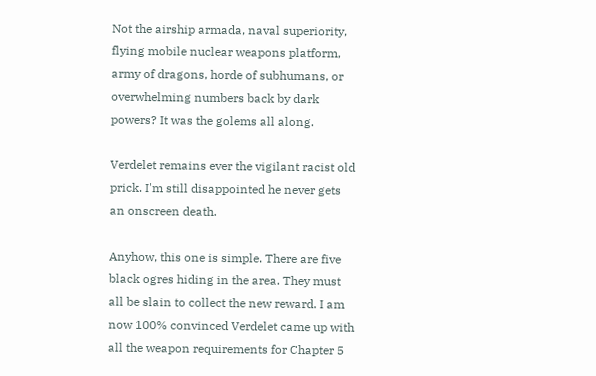Not the airship armada, naval superiority, flying mobile nuclear weapons platform, army of dragons, horde of subhumans, or overwhelming numbers back by dark powers? It was the golems all along.

Verdelet remains ever the vigilant racist old prick. I'm still disappointed he never gets an onscreen death.

Anyhow, this one is simple. There are five black ogres hiding in the area. They must all be slain to collect the new reward. I am now 100% convinced Verdelet came up with all the weapon requirements for Chapter 5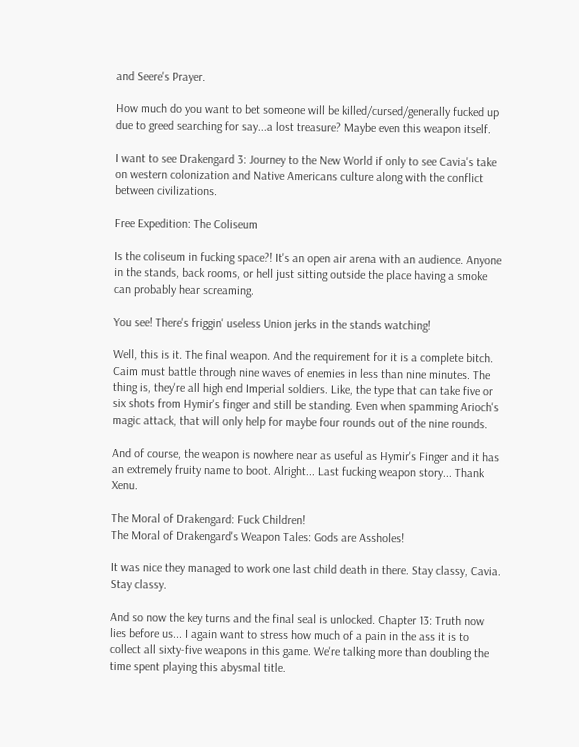and Seere's Prayer.

How much do you want to bet someone will be killed/cursed/generally fucked up due to greed searching for say...a lost treasure? Maybe even this weapon itself.

I want to see Drakengard 3: Journey to the New World if only to see Cavia's take on western colonization and Native Americans culture along with the conflict between civilizations.

Free Expedition: The Coliseum

Is the coliseum in fucking space?! It's an open air arena with an audience. Anyone in the stands, back rooms, or hell just sitting outside the place having a smoke can probably hear screaming.

You see! There's friggin' useless Union jerks in the stands watching!

Well, this is it. The final weapon. And the requirement for it is a complete bitch. Caim must battle through nine waves of enemies in less than nine minutes. The thing is, they're all high end Imperial soldiers. Like, the type that can take five or six shots from Hymir's finger and still be standing. Even when spamming Arioch's magic attack, that will only help for maybe four rounds out of the nine rounds.

And of course, the weapon is nowhere near as useful as Hymir's Finger and it has an extremely fruity name to boot. Alright... Last fucking weapon story... Thank Xenu.

The Moral of Drakengard: Fuck Children!
The Moral of Drakengard's Weapon Tales: Gods are Assholes!

It was nice they managed to work one last child death in there. Stay classy, Cavia. Stay classy.

And so now the key turns and the final seal is unlocked. Chapter 13: Truth now lies before us... I again want to stress how much of a pain in the ass it is to collect all sixty-five weapons in this game. We're talking more than doubling the time spent playing this abysmal title.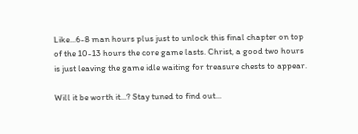Like...6-8 man hours plus just to unlock this final chapter on top of the 10-13 hours the core game lasts. Christ, a good two hours is just leaving the game idle waiting for treasure chests to appear.

Will it be worth it...? Stay tuned to find out...